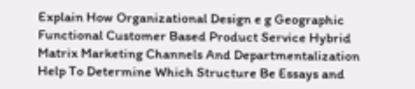Explain How Organizational Design e g Geographic Functional Customer Based Product Service Hybrid Matrix Marketing Channels And Departmentalization Help To Determine Which Structure Be Essays and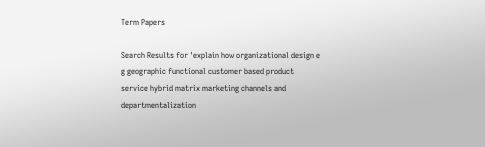Term Papers

Search Results for 'explain how organizational design e g geographic functional customer based product service hybrid matrix marketing channels and departmentalization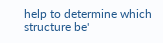help to determine which structure be'